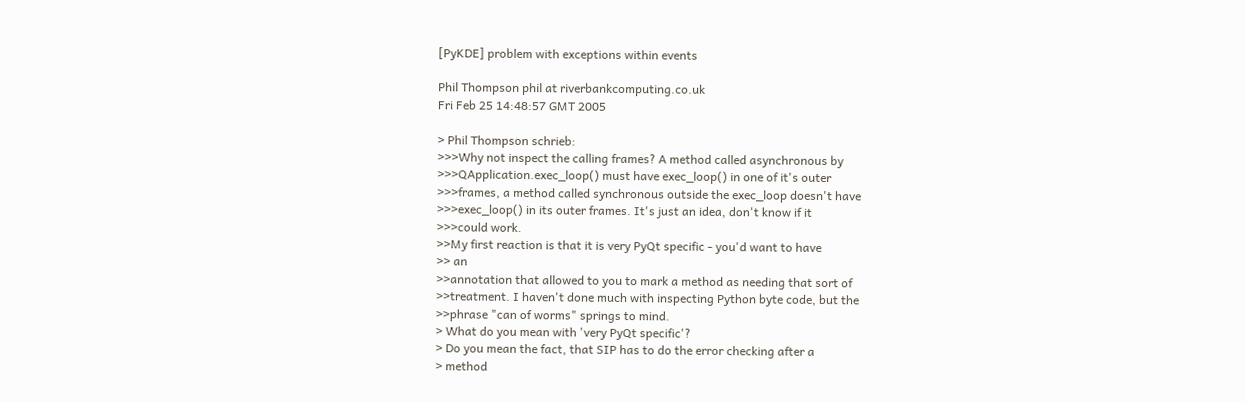[PyKDE] problem with exceptions within events

Phil Thompson phil at riverbankcomputing.co.uk
Fri Feb 25 14:48:57 GMT 2005

> Phil Thompson schrieb:
>>>Why not inspect the calling frames? A method called asynchronous by
>>>QApplication.exec_loop() must have exec_loop() in one of it's outer
>>>frames, a method called synchronous outside the exec_loop doesn't have
>>>exec_loop() in its outer frames. It's just an idea, don't know if it
>>>could work.
>>My first reaction is that it is very PyQt specific - you'd want to have
>> an
>>annotation that allowed to you to mark a method as needing that sort of
>>treatment. I haven't done much with inspecting Python byte code, but the
>>phrase "can of worms" springs to mind.
> What do you mean with 'very PyQt specific'?
> Do you mean the fact, that SIP has to do the error checking after a
> method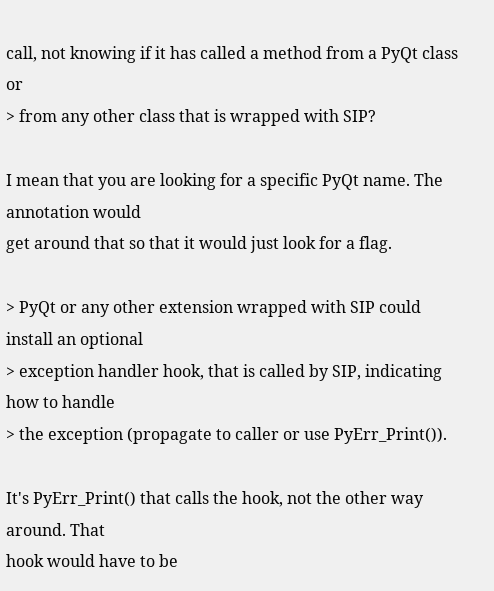call, not knowing if it has called a method from a PyQt class or
> from any other class that is wrapped with SIP?

I mean that you are looking for a specific PyQt name. The annotation would
get around that so that it would just look for a flag.

> PyQt or any other extension wrapped with SIP could install an optional
> exception handler hook, that is called by SIP, indicating how to handle
> the exception (propagate to caller or use PyErr_Print()).

It's PyErr_Print() that calls the hook, not the other way around. That
hook would have to be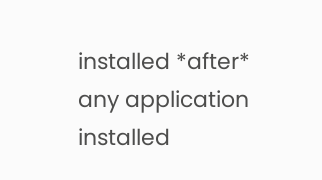installed *after* any application installed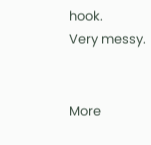hook.
Very messy.


More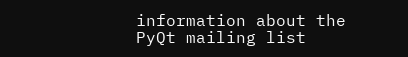information about the PyQt mailing list